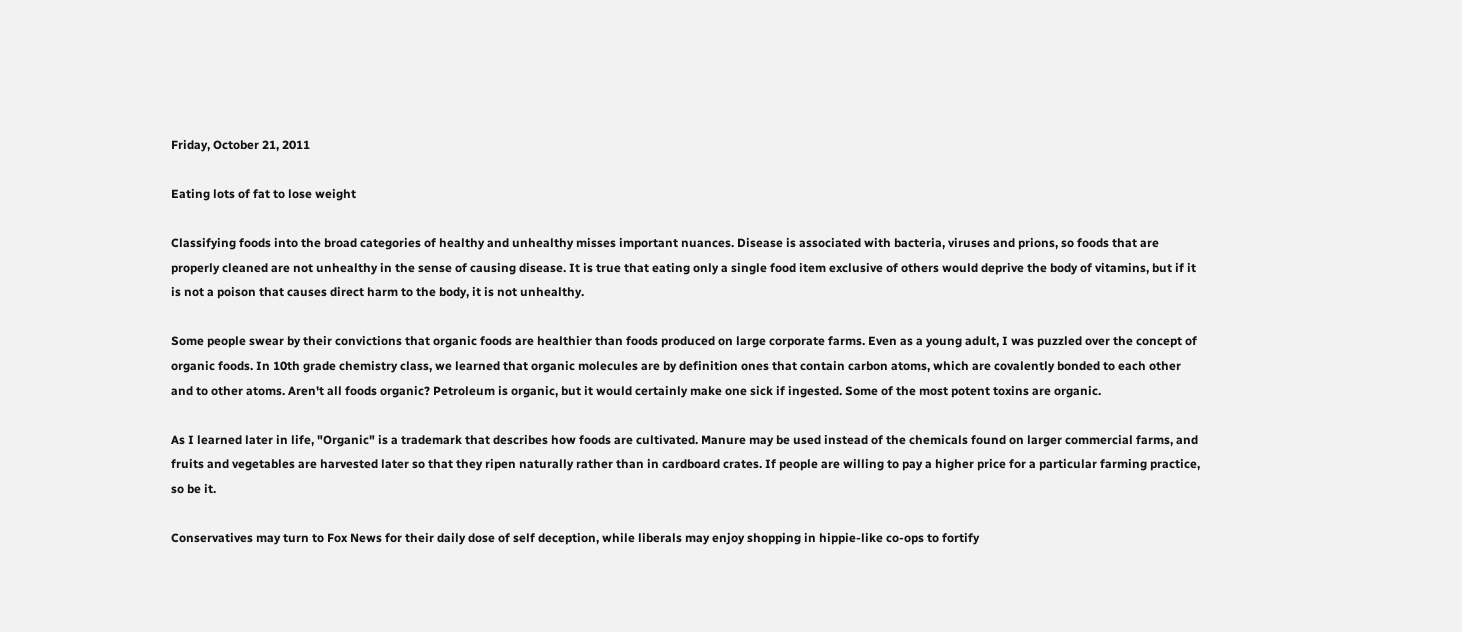Friday, October 21, 2011

Eating lots of fat to lose weight

Classifying foods into the broad categories of healthy and unhealthy misses important nuances. Disease is associated with bacteria, viruses and prions, so foods that are properly cleaned are not unhealthy in the sense of causing disease. It is true that eating only a single food item exclusive of others would deprive the body of vitamins, but if it is not a poison that causes direct harm to the body, it is not unhealthy.

Some people swear by their convictions that organic foods are healthier than foods produced on large corporate farms. Even as a young adult, I was puzzled over the concept of organic foods. In 10th grade chemistry class, we learned that organic molecules are by definition ones that contain carbon atoms, which are covalently bonded to each other and to other atoms. Aren't all foods organic? Petroleum is organic, but it would certainly make one sick if ingested. Some of the most potent toxins are organic.

As I learned later in life, "Organic" is a trademark that describes how foods are cultivated. Manure may be used instead of the chemicals found on larger commercial farms, and fruits and vegetables are harvested later so that they ripen naturally rather than in cardboard crates. If people are willing to pay a higher price for a particular farming practice, so be it.

Conservatives may turn to Fox News for their daily dose of self deception, while liberals may enjoy shopping in hippie-like co-ops to fortify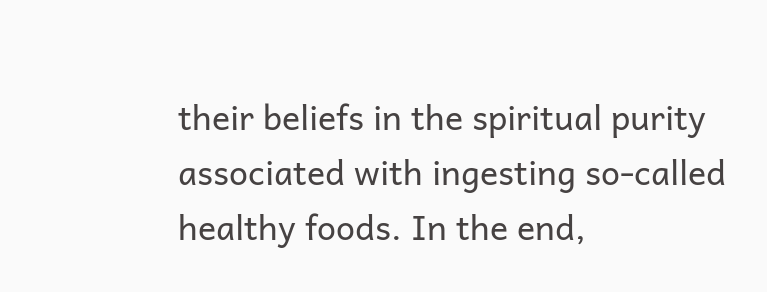their beliefs in the spiritual purity associated with ingesting so-called healthy foods. In the end,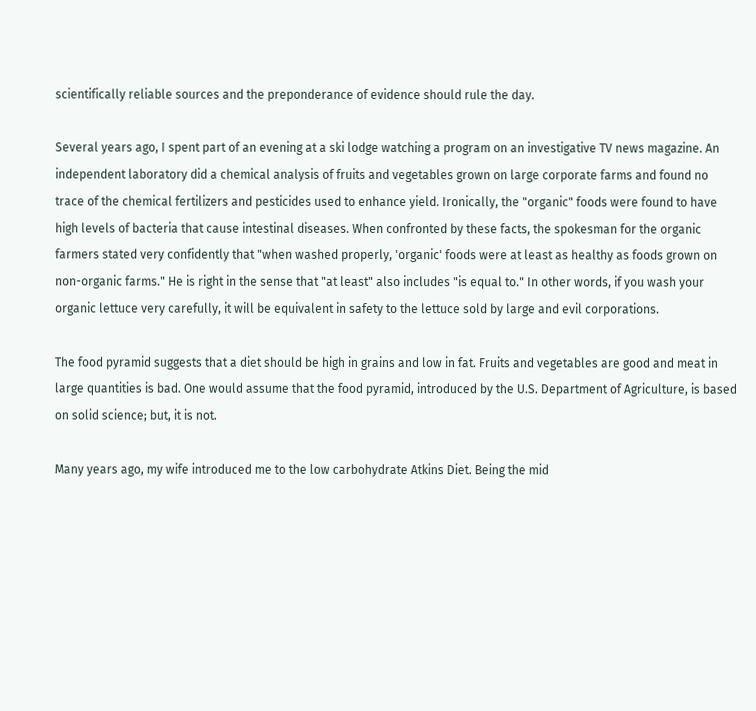scientifically reliable sources and the preponderance of evidence should rule the day.

Several years ago, I spent part of an evening at a ski lodge watching a program on an investigative TV news magazine. An independent laboratory did a chemical analysis of fruits and vegetables grown on large corporate farms and found no trace of the chemical fertilizers and pesticides used to enhance yield. Ironically, the "organic" foods were found to have high levels of bacteria that cause intestinal diseases. When confronted by these facts, the spokesman for the organic farmers stated very confidently that "when washed properly, 'organic' foods were at least as healthy as foods grown on non-organic farms." He is right in the sense that "at least" also includes "is equal to." In other words, if you wash your organic lettuce very carefully, it will be equivalent in safety to the lettuce sold by large and evil corporations.

The food pyramid suggests that a diet should be high in grains and low in fat. Fruits and vegetables are good and meat in large quantities is bad. One would assume that the food pyramid, introduced by the U.S. Department of Agriculture, is based on solid science; but, it is not.

Many years ago, my wife introduced me to the low carbohydrate Atkins Diet. Being the mid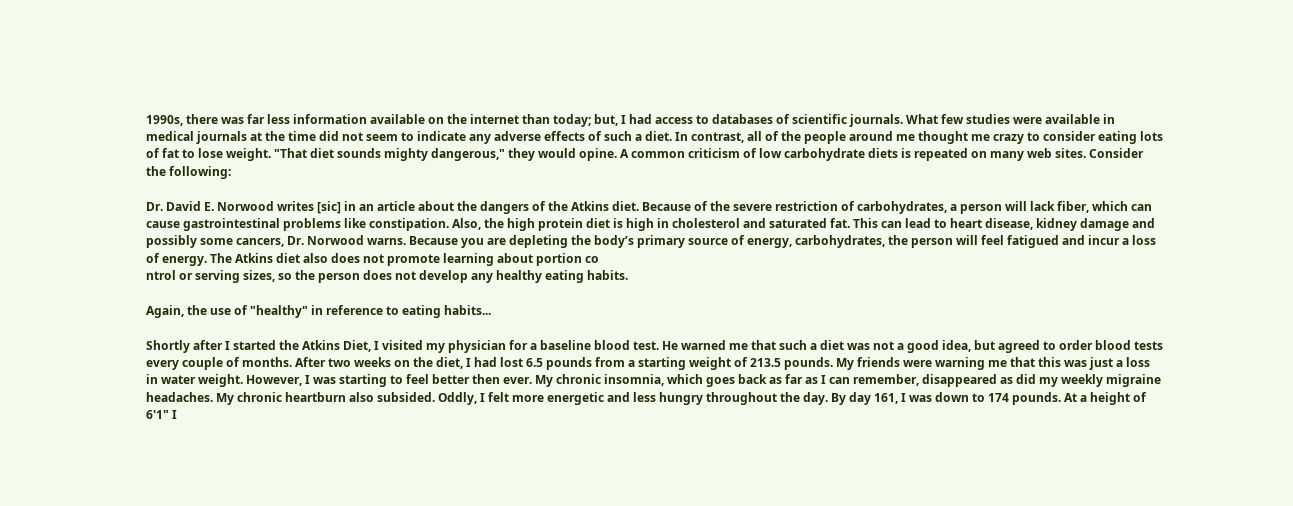1990s, there was far less information available on the internet than today; but, I had access to databases of scientific journals. What few studies were available in medical journals at the time did not seem to indicate any adverse effects of such a diet. In contrast, all of the people around me thought me crazy to consider eating lots of fat to lose weight. "That diet sounds mighty dangerous," they would opine. A common criticism of low carbohydrate diets is repeated on many web sites. Consider the following:

Dr. David E. Norwood writes [sic] in an article about the dangers of the Atkins diet. Because of the severe restriction of carbohydrates, a person will lack fiber, which can cause gastrointestinal problems like constipation. Also, the high protein diet is high in cholesterol and saturated fat. This can lead to heart disease, kidney damage and possibly some cancers, Dr. Norwood warns. Because you are depleting the body’s primary source of energy, carbohydrates, the person will feel fatigued and incur a loss of energy. The Atkins diet also does not promote learning about portion co
ntrol or serving sizes, so the person does not develop any healthy eating habits.

Again, the use of "healthy" in reference to eating habits...

Shortly after I started the Atkins Diet, I visited my physician for a baseline blood test. He warned me that such a diet was not a good idea, but agreed to order blood tests every couple of months. After two weeks on the diet, I had lost 6.5 pounds from a starting weight of 213.5 pounds. My friends were warning me that this was just a loss in water weight. However, I was starting to feel better then ever. My chronic insomnia, which goes back as far as I can remember, disappeared as did my weekly migraine headaches. My chronic heartburn also subsided. Oddly, I felt more energetic and less hungry throughout the day. By day 161, I was down to 174 pounds. At a height of 6'1" I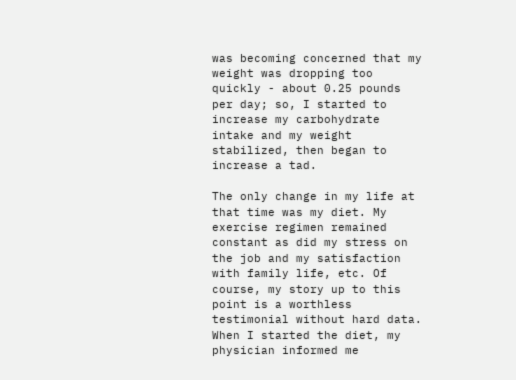was becoming concerned that my weight was dropping too quickly - about 0.25 pounds per day; so, I started to increase my carbohydrate intake and my weight stabilized, then began to increase a tad.

The only change in my life at that time was my diet. My exercise regimen remained constant as did my stress on the job and my satisfaction with family life, etc. Of course, my story up to this point is a worthless testimonial without hard data. When I started the diet, my physician informed me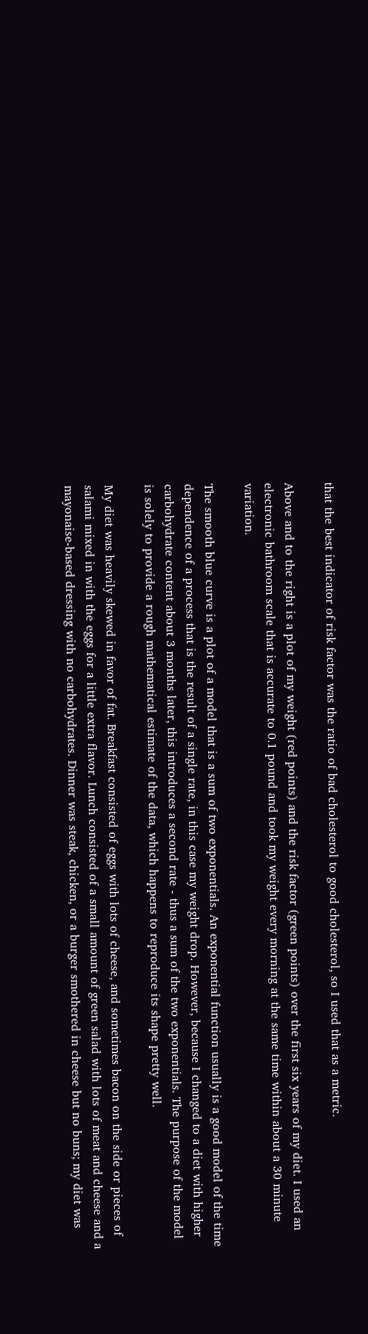that the best indicator of risk factor was the ratio of bad cholesterol to good cholesterol, so I used that as a metric.

Above and to the right is a plot of my weight (red points) and the risk factor (green points) over the first six years of my diet. I used an electronic bathroom scale that is accurate to 0.1 pound and took my weight every morning at the same time within about a 30 minute variation.

The smooth blue curve is a plot of a model that is a sum of two exponentials. An exponential function usually is a good model of the time dependence of a process that is the result of a single rate, in this case my weight drop. However, because I changed to a diet with higher carbohydrate content about 3 months later, this introduces a second rate - thus a sum of the two exponentials. The purpose of the model is solely to provide a rough mathematical estimate of the data, which happens to reproduce its shape pretty well.

My diet was heavily skewed in favor of fat. Breakfast consisted of eggs with lots of cheese, and sometimes bacon on the side or pieces of salami mixed in with the eggs for a little extra flavor. Lunch consisted of a small amount of green salad with lots of meat and cheese and a mayonaise-based dressing with no carbohydrates. Dinner was steak, chicken, or a burger smothered in cheese but no buns; my diet was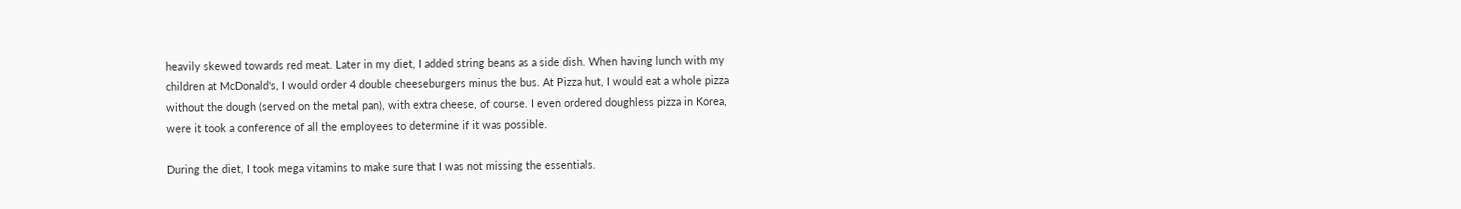heavily skewed towards red meat. Later in my diet, I added string beans as a side dish. When having lunch with my children at McDonald's, I would order 4 double cheeseburgers minus the bus. At Pizza hut, I would eat a whole pizza without the dough (served on the metal pan), with extra cheese, of course. I even ordered doughless pizza in Korea, were it took a conference of all the employees to determine if it was possible.

During the diet, I took mega vitamins to make sure that I was not missing the essentials.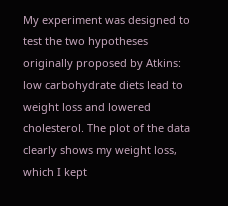My experiment was designed to test the two hypotheses originally proposed by Atkins: low carbohydrate diets lead to weight loss and lowered cholesterol. The plot of the data clearly shows my weight loss, which I kept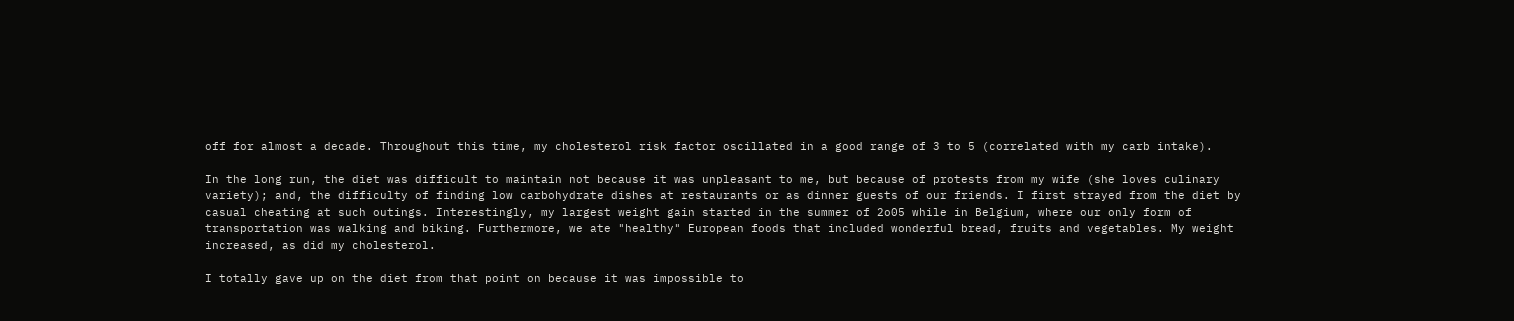off for almost a decade. Throughout this time, my cholesterol risk factor oscillated in a good range of 3 to 5 (correlated with my carb intake).

In the long run, the diet was difficult to maintain not because it was unpleasant to me, but because of protests from my wife (she loves culinary variety); and, the difficulty of finding low carbohydrate dishes at restaurants or as dinner guests of our friends. I first strayed from the diet by casual cheating at such outings. Interestingly, my largest weight gain started in the summer of 2o05 while in Belgium, where our only form of transportation was walking and biking. Furthermore, we ate "healthy" European foods that included wonderful bread, fruits and vegetables. My weight increased, as did my cholesterol.

I totally gave up on the diet from that point on because it was impossible to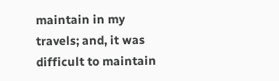maintain in my travels; and, it was difficult to maintain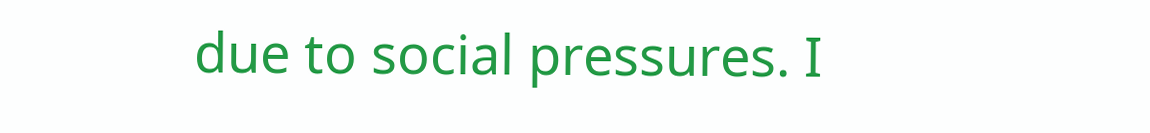due to social pressures. I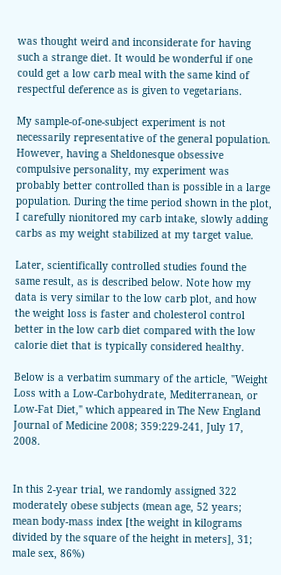was thought weird and inconsiderate for having such a strange diet. It would be wonderful if one could get a low carb meal with the same kind of respectful deference as is given to vegetarians.

My sample-of-one-subject experiment is not necessarily representative of the general population. However, having a Sheldonesque obsessive compulsive personality, my experiment was probably better controlled than is possible in a large population. During the time period shown in the plot, I carefully nionitored my carb intake, slowly adding carbs as my weight stabilized at my target value.

Later, scientifically controlled studies found the same result, as is described below. Note how my data is very similar to the low carb plot, and how the weight loss is faster and cholesterol control better in the low carb diet compared with the low calorie diet that is typically considered healthy.

Below is a verbatim summary of the article, "Weight Loss with a Low-Carbohydrate, Mediterranean, or Low-Fat Diet," which appeared in The New England Journal of Medicine 2008; 359:229-241, July 17, 2008.


In this 2-year trial, we randomly assigned 322 moderately obese subjects (mean age, 52 years; mean body-mass index [the weight in kilograms divided by the square of the height in meters], 31; male sex, 86%)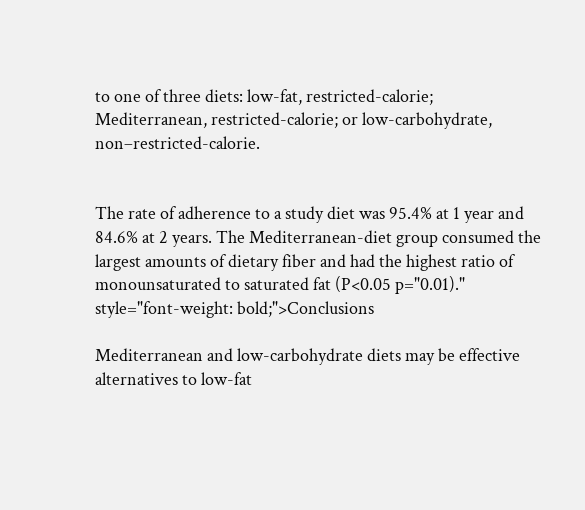to one of three diets: low-fat, restricted-calorie; Mediterranean, restricted-calorie; or low-carbohydrate, non–restricted-calorie.


The rate of adherence to a study diet was 95.4% at 1 year and 84.6% at 2 years. The Mediterranean-diet group consumed the largest amounts of dietary fiber and had the highest ratio of monounsaturated to saturated fat (P<0.05 p="0.01)." style="font-weight: bold;">Conclusions

Mediterranean and low-carbohydrate diets may be effective alternatives to low-fat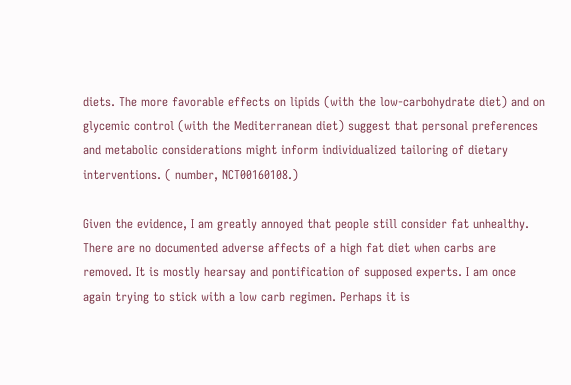diets. The more favorable effects on lipids (with the low-carbohydrate diet) and on glycemic control (with the Mediterranean diet) suggest that personal preferences and metabolic considerations might inform individualized tailoring of dietary interventions. ( number, NCT00160108.)

Given the evidence, I am greatly annoyed that people still consider fat unhealthy. There are no documented adverse affects of a high fat diet when carbs are removed. It is mostly hearsay and pontification of supposed experts. I am once again trying to stick with a low carb regimen. Perhaps it is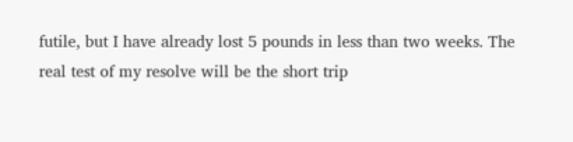futile, but I have already lost 5 pounds in less than two weeks. The real test of my resolve will be the short trip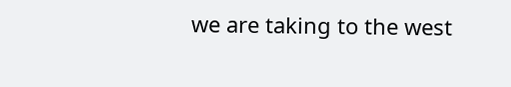we are taking to the west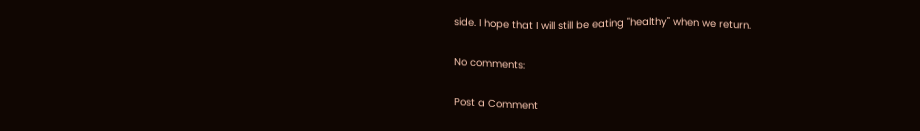side. I hope that I will still be eating "healthy" when we return.

No comments:

Post a Comment